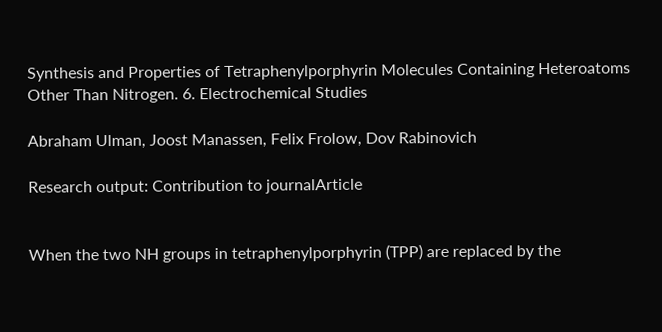Synthesis and Properties of Tetraphenylporphyrin Molecules Containing Heteroatoms Other Than Nitrogen. 6. Electrochemical Studies

Abraham Ulman, Joost Manassen, Felix Frolow, Dov Rabinovich

Research output: Contribution to journalArticle


When the two NH groups in tetraphenylporphyrin (TPP) are replaced by the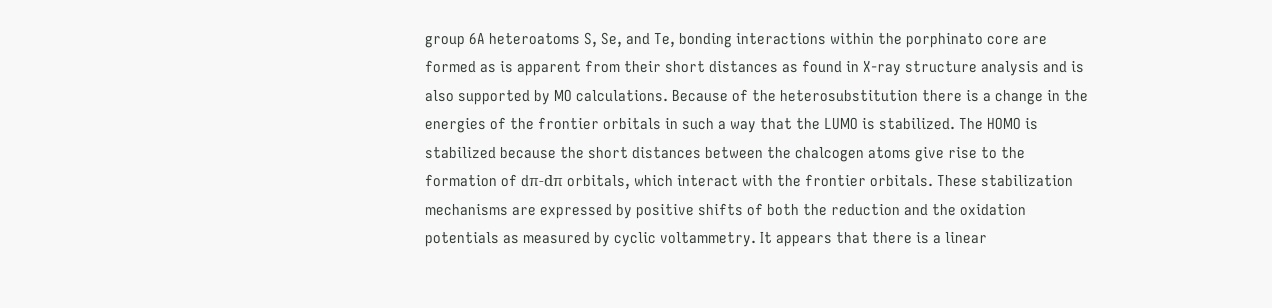group 6A heteroatoms S, Se, and Te, bonding interactions within the porphinato core are formed as is apparent from their short distances as found in X-ray structure analysis and is also supported by MO calculations. Because of the heterosubstitution there is a change in the energies of the frontier orbitals in such a way that the LUMO is stabilized. The HOMO is stabilized because the short distances between the chalcogen atoms give rise to the formation of dπ-dπ orbitals, which interact with the frontier orbitals. These stabilization mechanisms are expressed by positive shifts of both the reduction and the oxidation potentials as measured by cyclic voltammetry. It appears that there is a linear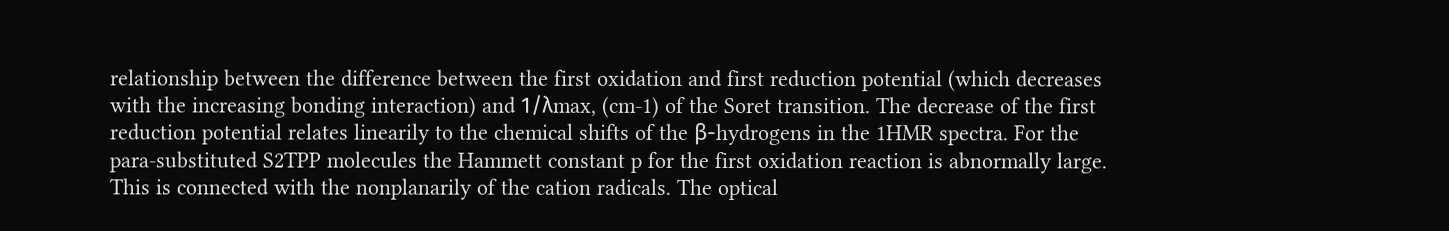relationship between the difference between the first oxidation and first reduction potential (which decreases with the increasing bonding interaction) and 1/λmax, (cm-1) of the Soret transition. The decrease of the first reduction potential relates linearily to the chemical shifts of the β-hydrogens in the 1HMR spectra. For the para-substituted S2TPP molecules the Hammett constant p for the first oxidation reaction is abnormally large. This is connected with the nonplanarily of the cation radicals. The optical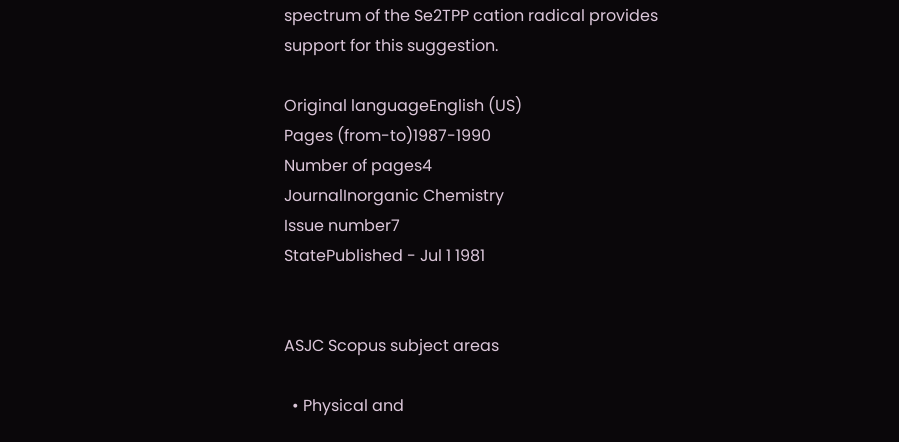spectrum of the Se2TPP cation radical provides support for this suggestion.

Original languageEnglish (US)
Pages (from-to)1987-1990
Number of pages4
JournalInorganic Chemistry
Issue number7
StatePublished - Jul 1 1981


ASJC Scopus subject areas

  • Physical and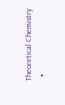Theoretical Chemistry
  •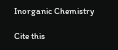Inorganic Chemistry

Cite this